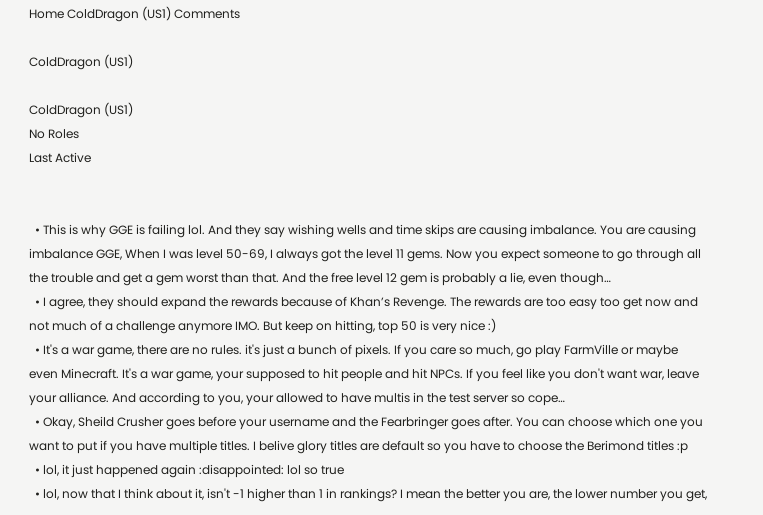Home ColdDragon (US1) Comments

ColdDragon (US1)

ColdDragon (US1)
No Roles
Last Active


  • This is why GGE is failing lol. And they say wishing wells and time skips are causing imbalance. You are causing imbalance GGE, When I was level 50-69, I always got the level 11 gems. Now you expect someone to go through all the trouble and get a gem worst than that. And the free level 12 gem is probably a lie, even though…
  • I agree, they should expand the rewards because of Khan’s Revenge. The rewards are too easy too get now and not much of a challenge anymore IMO. But keep on hitting, top 50 is very nice :)
  • It's a war game, there are no rules. it's just a bunch of pixels. If you care so much, go play FarmVille or maybe even Minecraft. It's a war game, your supposed to hit people and hit NPCs. If you feel like you don't want war, leave your alliance. And according to you, your allowed to have multis in the test server so cope…
  • Okay, Sheild Crusher goes before your username and the Fearbringer goes after. You can choose which one you want to put if you have multiple titles. I belive glory titles are default so you have to choose the Berimond titles :p
  • lol, it just happened again :disappointed: lol so true
  • lol, now that I think about it, isn't -1 higher than 1 in rankings? I mean the better you are, the lower number you get,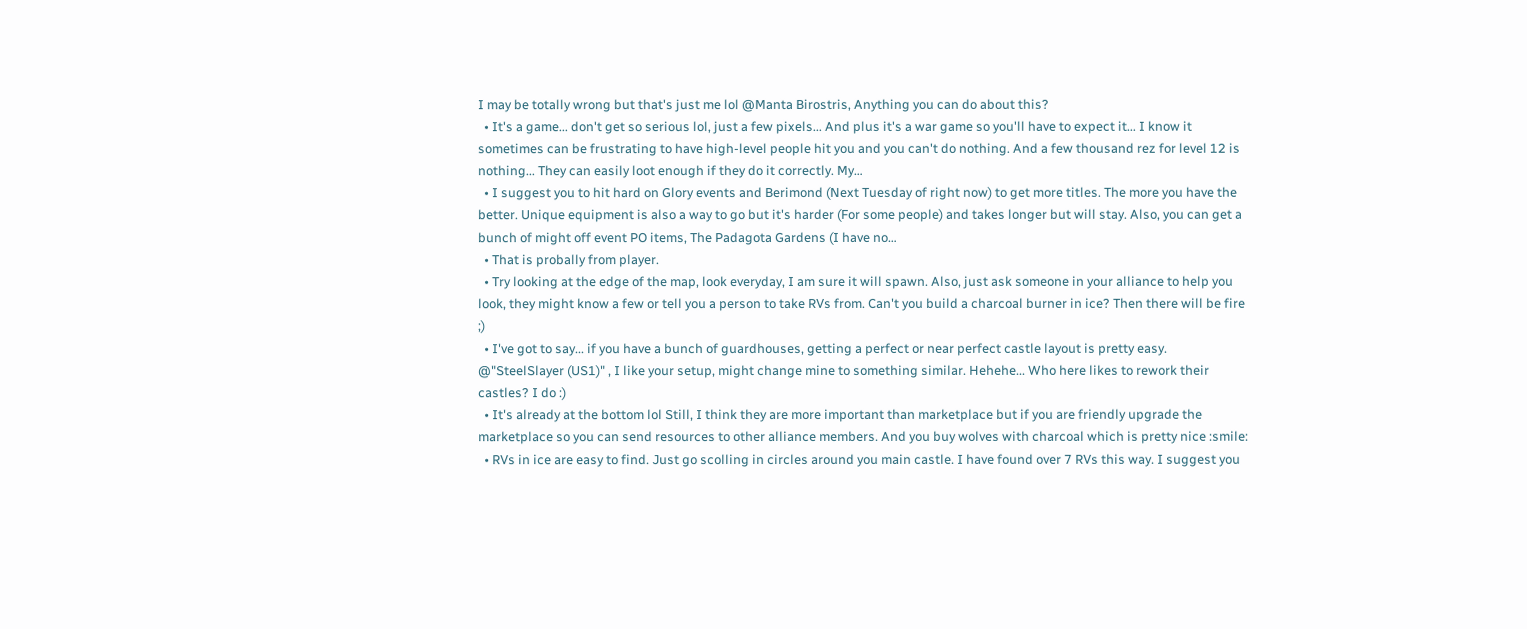I may be totally wrong but that's just me lol @Manta Birostris, Anything you can do about this?
  • It's a game... don't get so serious lol, just a few pixels... And plus it's a war game so you'll have to expect it... I know it sometimes can be frustrating to have high-level people hit you and you can't do nothing. And a few thousand rez for level 12 is nothing... They can easily loot enough if they do it correctly. My…
  • I suggest you to hit hard on Glory events and Berimond (Next Tuesday of right now) to get more titles. The more you have the better. Unique equipment is also a way to go but it's harder (For some people) and takes longer but will stay. Also, you can get a bunch of might off event PO items, The Padagota Gardens (I have no…
  • That is probally from player.
  • Try looking at the edge of the map, look everyday, I am sure it will spawn. Also, just ask someone in your alliance to help you look, they might know a few or tell you a person to take RVs from. Can't you build a charcoal burner in ice? Then there will be fire ;)
  • I've got to say... if you have a bunch of guardhouses, getting a perfect or near perfect castle layout is pretty easy. @"SteelSlayer (US1)" , I like your setup, might change mine to something similar. Hehehe... Who here likes to rework their castles? I do :)
  • It's already at the bottom lol Still, I think they are more important than marketplace but if you are friendly upgrade the marketplace so you can send resources to other alliance members. And you buy wolves with charcoal which is pretty nice :smile:
  • RVs in ice are easy to find. Just go scolling in circles around you main castle. I have found over 7 RVs this way. I suggest you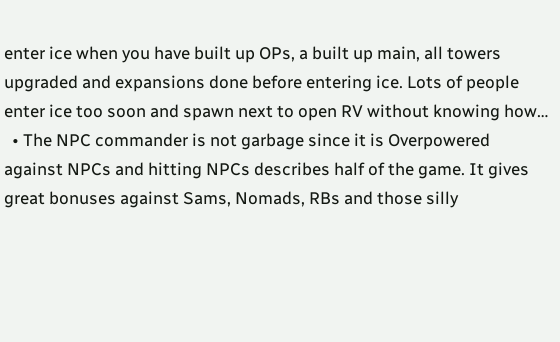enter ice when you have built up OPs, a built up main, all towers upgraded and expansions done before entering ice. Lots of people enter ice too soon and spawn next to open RV without knowing how…
  • The NPC commander is not garbage since it is Overpowered against NPCs and hitting NPCs describes half of the game. It gives great bonuses against Sams, Nomads, RBs and those silly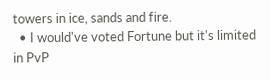towers in ice, sands and fire.
  • I would've voted Fortune but it's limited in PvP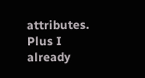attributes. Plus I already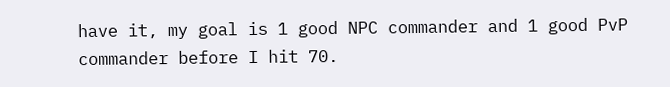have it, my goal is 1 good NPC commander and 1 good PvP commander before I hit 70.